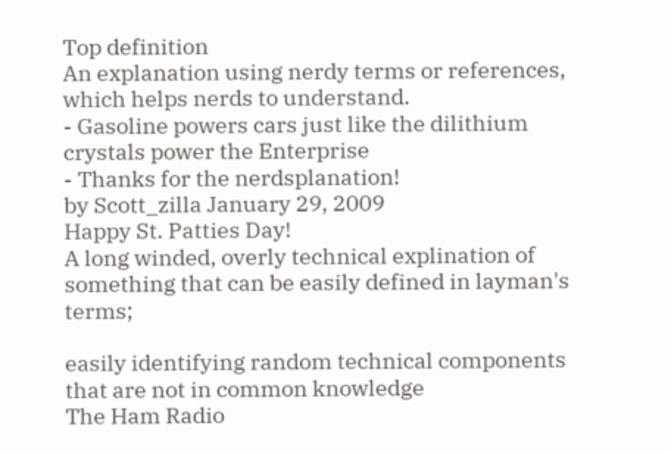Top definition
An explanation using nerdy terms or references, which helps nerds to understand.
- Gasoline powers cars just like the dilithium crystals power the Enterprise
- Thanks for the nerdsplanation!
by Scott_zilla January 29, 2009
Happy St. Patties Day!
A long winded, overly technical explination of something that can be easily defined in layman's terms;

easily identifying random technical components that are not in common knowledge
The Ham Radio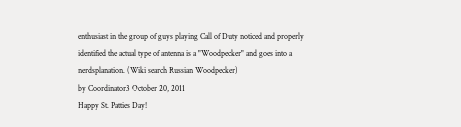enthusiast in the group of guys playing Call of Duty noticed and properly identified the actual type of antenna is a "Woodpecker" and goes into a nerdsplanation. (Wiki search Russian Woodpecker)
by Coordinator3 October 20, 2011
Happy St. Patties Day!